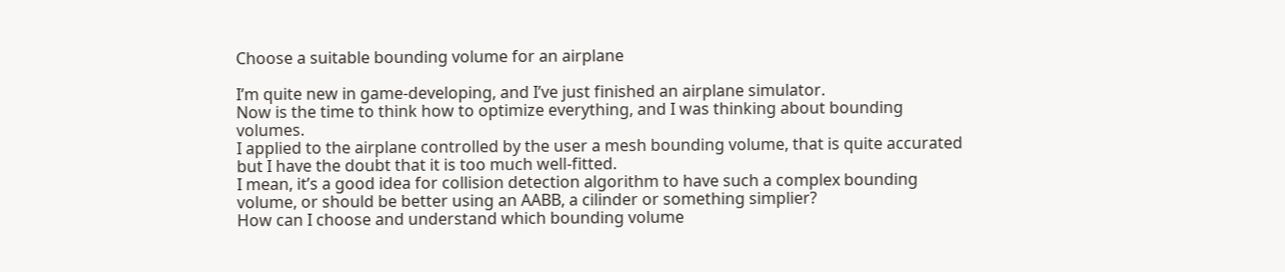Choose a suitable bounding volume for an airplane

I’m quite new in game-developing, and I’ve just finished an airplane simulator.
Now is the time to think how to optimize everything, and I was thinking about bounding volumes.
I applied to the airplane controlled by the user a mesh bounding volume, that is quite accurated but I have the doubt that it is too much well-fitted.
I mean, it’s a good idea for collision detection algorithm to have such a complex bounding volume, or should be better using an AABB, a cilinder or something simplier?
How can I choose and understand which bounding volume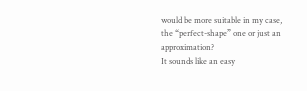would be more suitable in my case, the “perfect-shape” one or just an approximation?
It sounds like an easy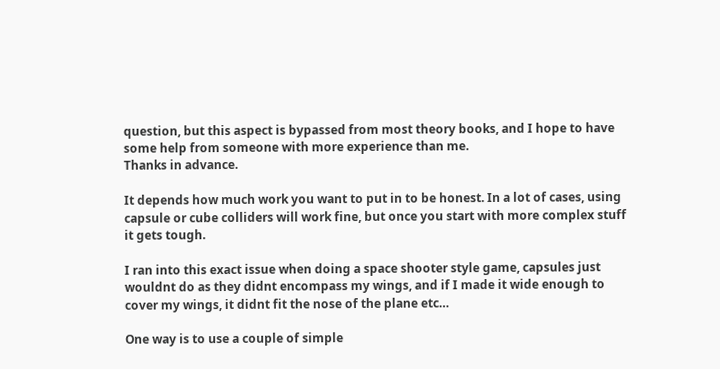question, but this aspect is bypassed from most theory books, and I hope to have some help from someone with more experience than me.
Thanks in advance.

It depends how much work you want to put in to be honest. In a lot of cases, using capsule or cube colliders will work fine, but once you start with more complex stuff it gets tough.

I ran into this exact issue when doing a space shooter style game, capsules just wouldnt do as they didnt encompass my wings, and if I made it wide enough to cover my wings, it didnt fit the nose of the plane etc…

One way is to use a couple of simple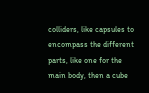colliders, like capsules to encompass the different parts, like one for the main body, then a cube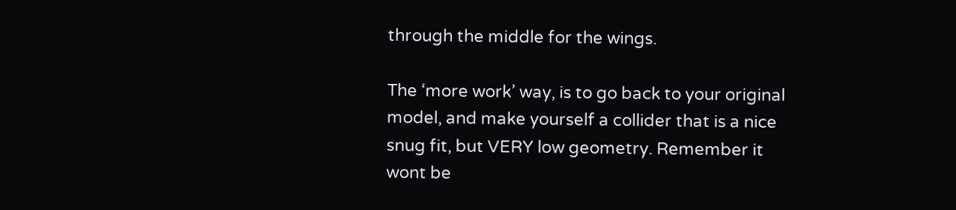through the middle for the wings.

The ‘more work’ way, is to go back to your original model, and make yourself a collider that is a nice snug fit, but VERY low geometry. Remember it wont be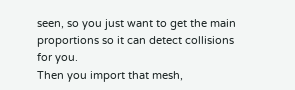seen, so you just want to get the main proportions so it can detect collisions for you.
Then you import that mesh,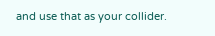and use that as your collider.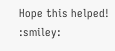Hope this helped! :smiley: